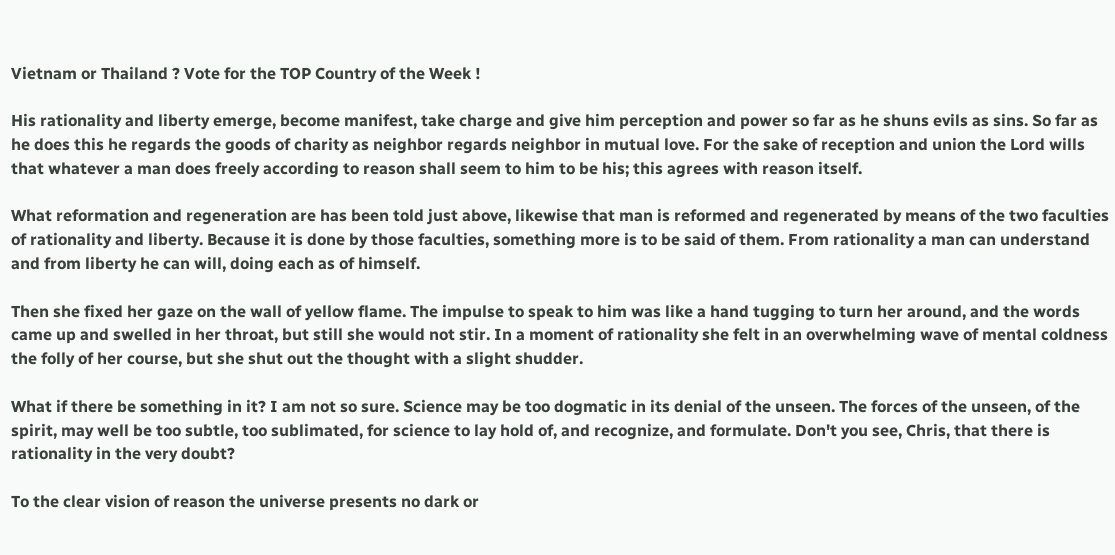Vietnam or Thailand ? Vote for the TOP Country of the Week !

His rationality and liberty emerge, become manifest, take charge and give him perception and power so far as he shuns evils as sins. So far as he does this he regards the goods of charity as neighbor regards neighbor in mutual love. For the sake of reception and union the Lord wills that whatever a man does freely according to reason shall seem to him to be his; this agrees with reason itself.

What reformation and regeneration are has been told just above, likewise that man is reformed and regenerated by means of the two faculties of rationality and liberty. Because it is done by those faculties, something more is to be said of them. From rationality a man can understand and from liberty he can will, doing each as of himself.

Then she fixed her gaze on the wall of yellow flame. The impulse to speak to him was like a hand tugging to turn her around, and the words came up and swelled in her throat, but still she would not stir. In a moment of rationality she felt in an overwhelming wave of mental coldness the folly of her course, but she shut out the thought with a slight shudder.

What if there be something in it? I am not so sure. Science may be too dogmatic in its denial of the unseen. The forces of the unseen, of the spirit, may well be too subtle, too sublimated, for science to lay hold of, and recognize, and formulate. Don't you see, Chris, that there is rationality in the very doubt?

To the clear vision of reason the universe presents no dark or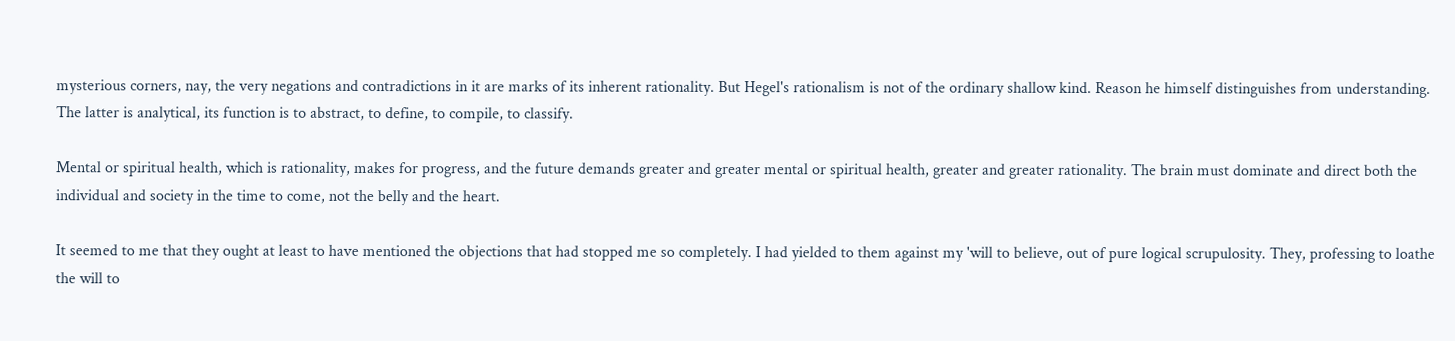mysterious corners, nay, the very negations and contradictions in it are marks of its inherent rationality. But Hegel's rationalism is not of the ordinary shallow kind. Reason he himself distinguishes from understanding. The latter is analytical, its function is to abstract, to define, to compile, to classify.

Mental or spiritual health, which is rationality, makes for progress, and the future demands greater and greater mental or spiritual health, greater and greater rationality. The brain must dominate and direct both the individual and society in the time to come, not the belly and the heart.

It seemed to me that they ought at least to have mentioned the objections that had stopped me so completely. I had yielded to them against my 'will to believe, out of pure logical scrupulosity. They, professing to loathe the will to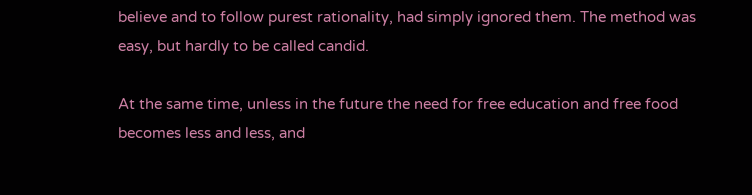believe and to follow purest rationality, had simply ignored them. The method was easy, but hardly to be called candid.

At the same time, unless in the future the need for free education and free food becomes less and less, and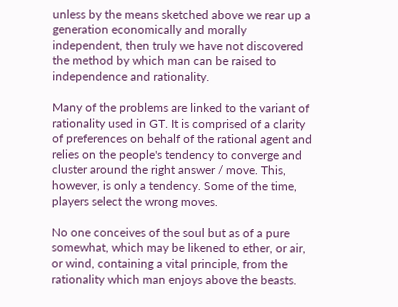unless by the means sketched above we rear up a generation economically and morally independent, then truly we have not discovered the method by which man can be raised to independence and rationality.

Many of the problems are linked to the variant of rationality used in GT. It is comprised of a clarity of preferences on behalf of the rational agent and relies on the people's tendency to converge and cluster around the right answer / move. This, however, is only a tendency. Some of the time, players select the wrong moves.

No one conceives of the soul but as of a pure somewhat, which may be likened to ether, or air, or wind, containing a vital principle, from the rationality which man enjoys above the beasts.